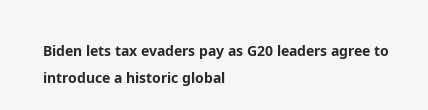Biden lets tax evaders pay as G20 leaders agree to introduce a historic global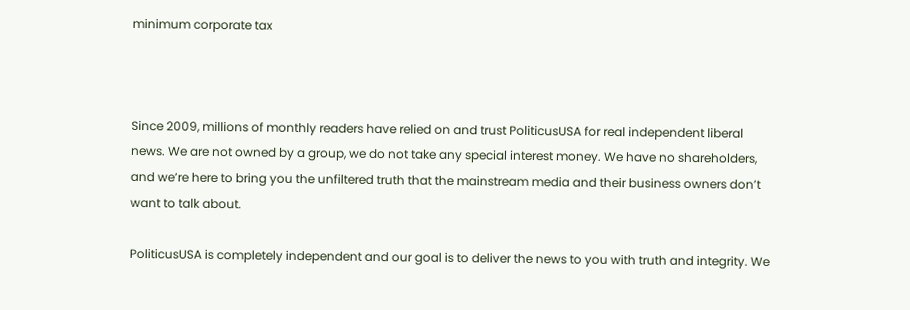minimum corporate tax



Since 2009, millions of monthly readers have relied on and trust PoliticusUSA for real independent liberal news. We are not owned by a group, we do not take any special interest money. We have no shareholders, and we’re here to bring you the unfiltered truth that the mainstream media and their business owners don’t want to talk about.

PoliticusUSA is completely independent and our goal is to deliver the news to you with truth and integrity. We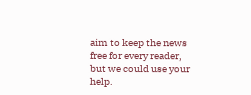aim to keep the news free for every reader, but we could use your help.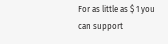For as little as $ 1 you can support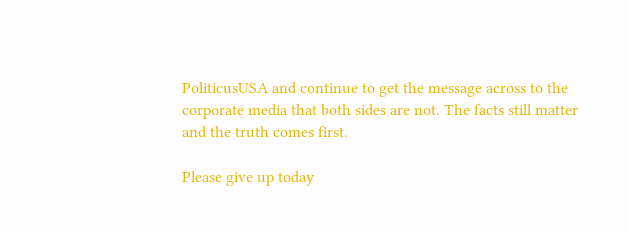PoliticusUSA and continue to get the message across to the corporate media that both sides are not. The facts still matter and the truth comes first.

Please give up today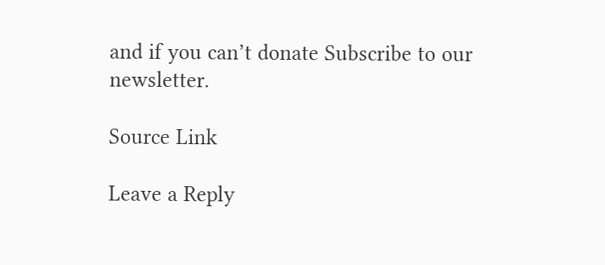and if you can’t donate Subscribe to our newsletter.

Source Link

Leave a Reply